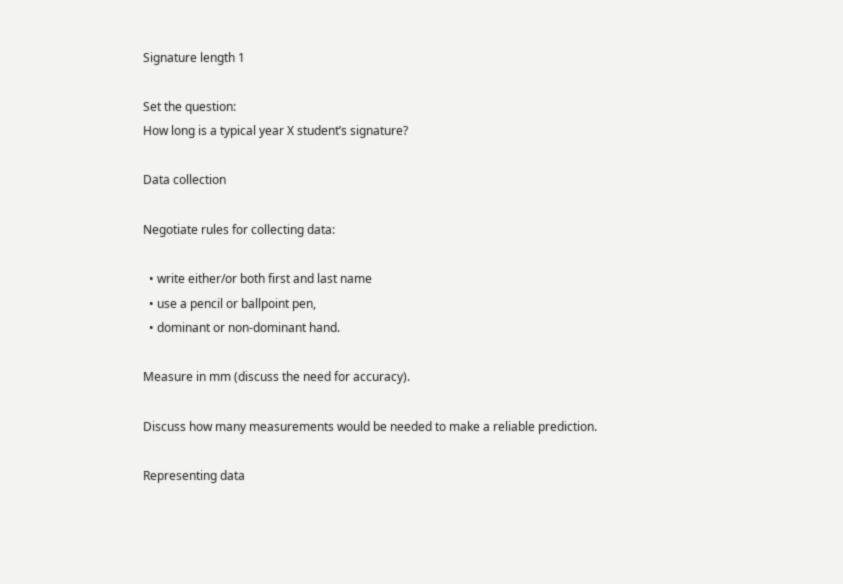Signature length 1

Set the question:
How long is a typical year X student’s signature?

Data collection

Negotiate rules for collecting data:

  • write either/or both first and last name
  • use a pencil or ballpoint pen,
  • dominant or non-dominant hand.

Measure in mm (discuss the need for accuracy).

Discuss how many measurements would be needed to make a reliable prediction.

Representing data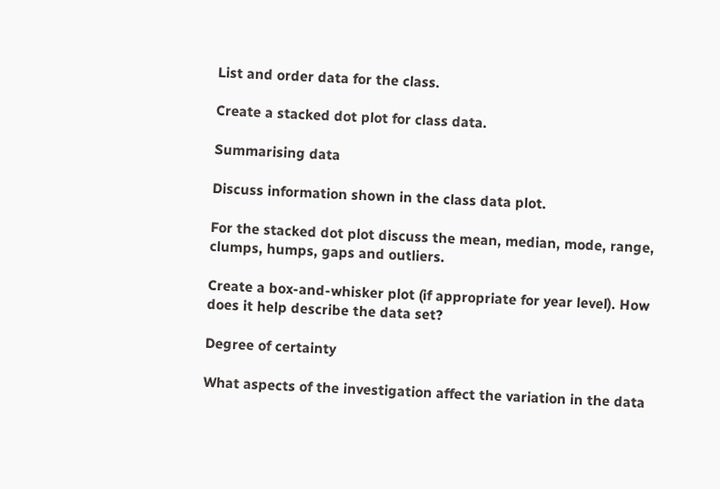List and order data for the class.

Create a stacked dot plot for class data.

Summarising data

Discuss information shown in the class data plot.

For the stacked dot plot discuss the mean, median, mode, range, clumps, humps, gaps and outliers.

Create a box-and-whisker plot (if appropriate for year level). How does it help describe the data set?

Degree of certainty

What aspects of the investigation affect the variation in the data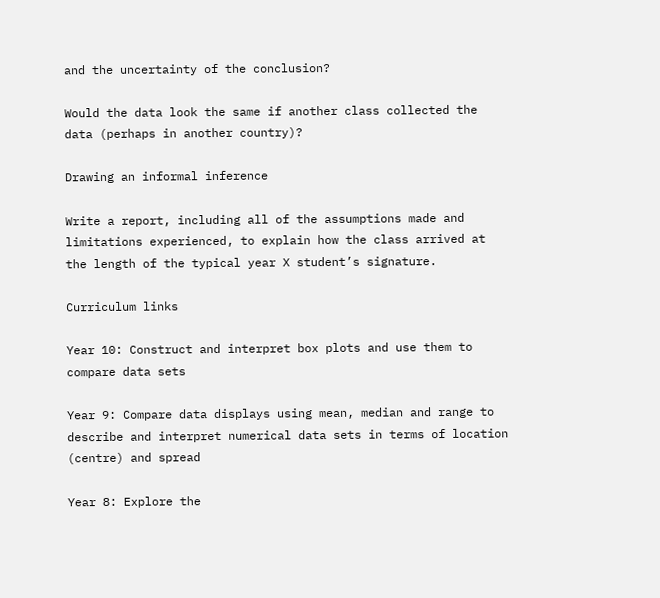and the uncertainty of the conclusion?

Would the data look the same if another class collected the data (perhaps in another country)?

Drawing an informal inference

Write a report, including all of the assumptions made and limitations experienced, to explain how the class arrived at the length of the typical year X student’s signature.

Curriculum links

Year 10: Construct and interpret box plots and use them to compare data sets

Year 9: Compare data displays using mean, median and range to describe and interpret numerical data sets in terms of location (centre) and spread

Year 8: Explore the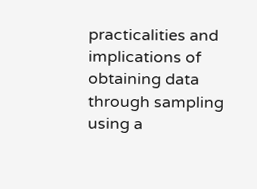practicalities and implications of obtaining data through sampling using a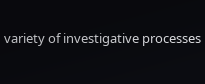variety of investigative processes